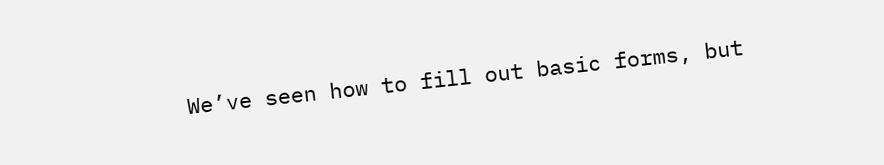We’ve seen how to fill out basic forms, but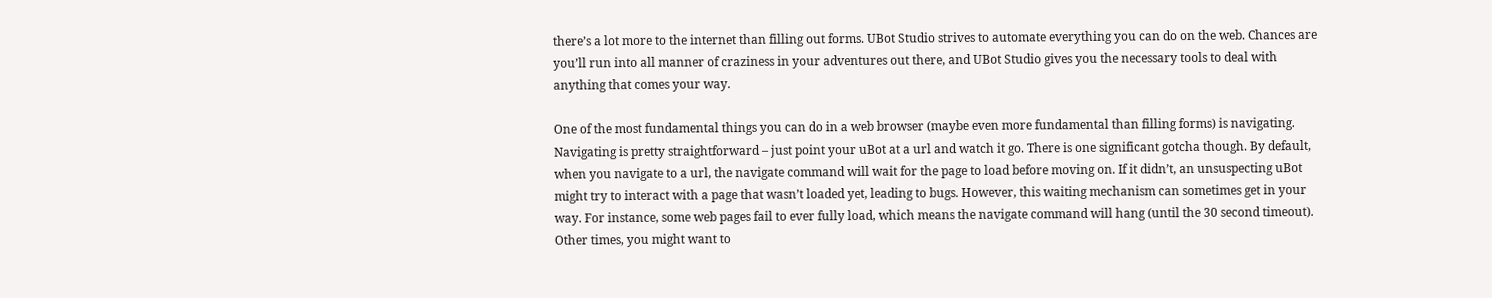there’s a lot more to the internet than filling out forms. UBot Studio strives to automate everything you can do on the web. Chances are you’ll run into all manner of craziness in your adventures out there, and UBot Studio gives you the necessary tools to deal with anything that comes your way.

One of the most fundamental things you can do in a web browser (maybe even more fundamental than filling forms) is navigating. Navigating is pretty straightforward – just point your uBot at a url and watch it go. There is one significant gotcha though. By default, when you navigate to a url, the navigate command will wait for the page to load before moving on. If it didn’t, an unsuspecting uBot might try to interact with a page that wasn’t loaded yet, leading to bugs. However, this waiting mechanism can sometimes get in your way. For instance, some web pages fail to ever fully load, which means the navigate command will hang (until the 30 second timeout). Other times, you might want to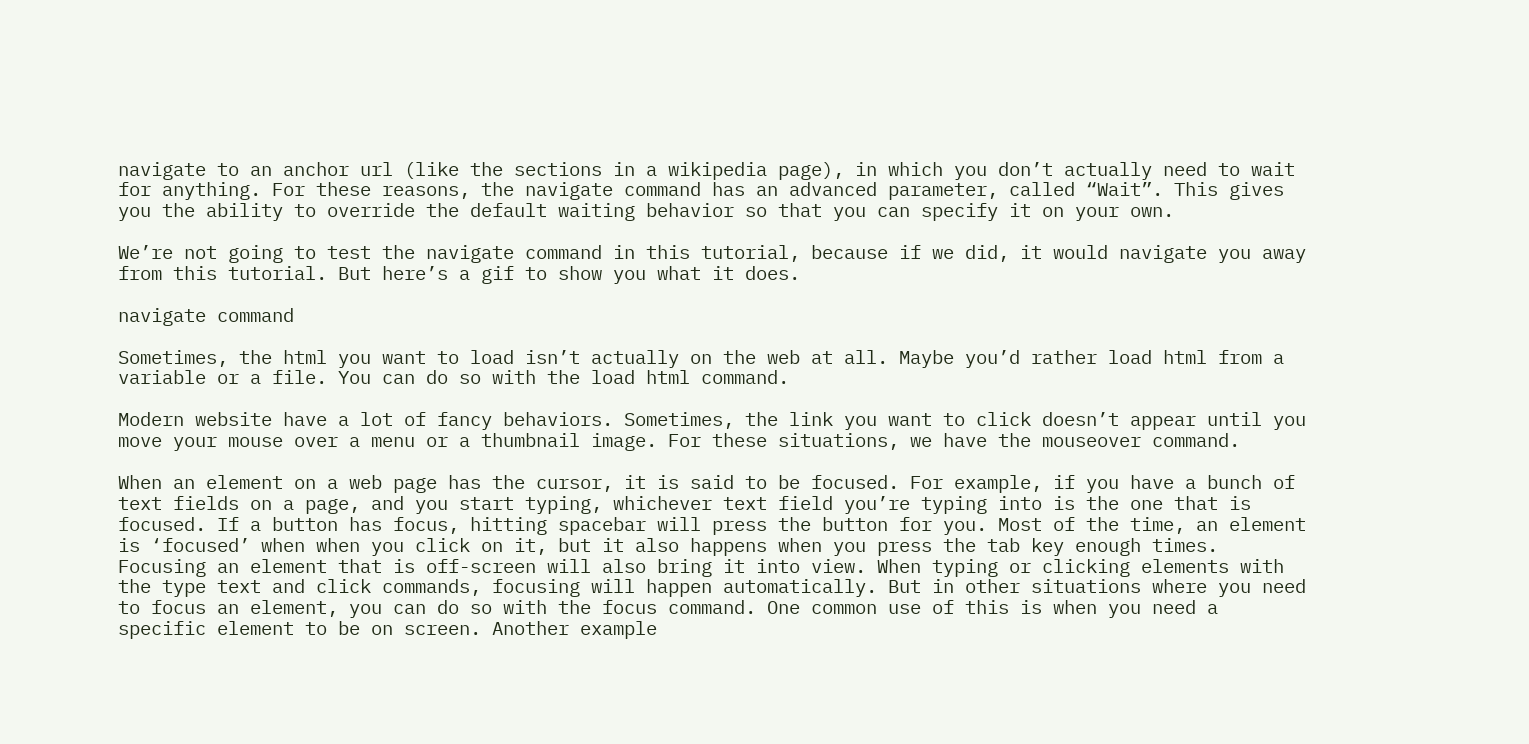navigate to an anchor url (like the sections in a wikipedia page), in which you don’t actually need to wait for anything. For these reasons, the navigate command has an advanced parameter, called “Wait”. This gives you the ability to override the default waiting behavior so that you can specify it on your own.

We’re not going to test the navigate command in this tutorial, because if we did, it would navigate you away from this tutorial. But here’s a gif to show you what it does.

navigate command

Sometimes, the html you want to load isn’t actually on the web at all. Maybe you’d rather load html from a variable or a file. You can do so with the load html command.

Modern website have a lot of fancy behaviors. Sometimes, the link you want to click doesn’t appear until you move your mouse over a menu or a thumbnail image. For these situations, we have the mouseover command.

When an element on a web page has the cursor, it is said to be focused. For example, if you have a bunch of text fields on a page, and you start typing, whichever text field you’re typing into is the one that is focused. If a button has focus, hitting spacebar will press the button for you. Most of the time, an element is ‘focused’ when when you click on it, but it also happens when you press the tab key enough times. Focusing an element that is off-screen will also bring it into view. When typing or clicking elements with the type text and click commands, focusing will happen automatically. But in other situations where you need to focus an element, you can do so with the focus command. One common use of this is when you need a specific element to be on screen. Another example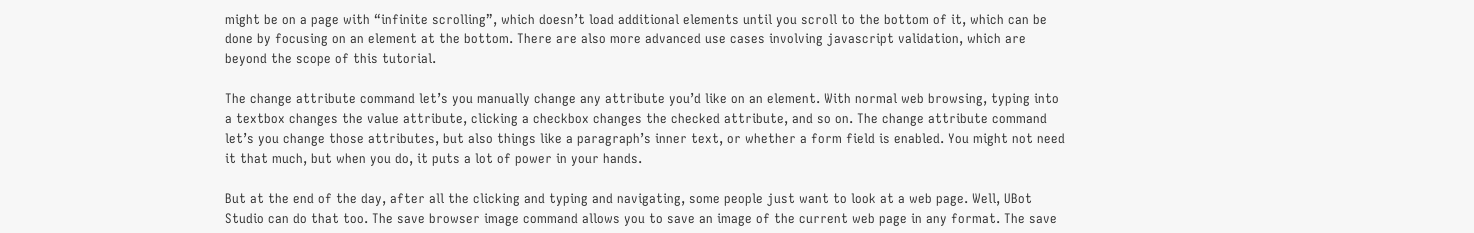might be on a page with “infinite scrolling”, which doesn’t load additional elements until you scroll to the bottom of it, which can be done by focusing on an element at the bottom. There are also more advanced use cases involving javascript validation, which are beyond the scope of this tutorial.

The change attribute command let’s you manually change any attribute you’d like on an element. With normal web browsing, typing into a textbox changes the value attribute, clicking a checkbox changes the checked attribute, and so on. The change attribute command let’s you change those attributes, but also things like a paragraph’s inner text, or whether a form field is enabled. You might not need it that much, but when you do, it puts a lot of power in your hands.

But at the end of the day, after all the clicking and typing and navigating, some people just want to look at a web page. Well, UBot Studio can do that too. The save browser image command allows you to save an image of the current web page in any format. The save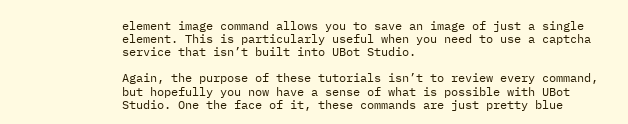element image command allows you to save an image of just a single element. This is particularly useful when you need to use a captcha service that isn’t built into UBot Studio.

Again, the purpose of these tutorials isn’t to review every command, but hopefully you now have a sense of what is possible with UBot Studio. One the face of it, these commands are just pretty blue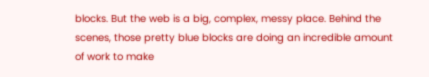blocks. But the web is a big, complex, messy place. Behind the scenes, those pretty blue blocks are doing an incredible amount of work to make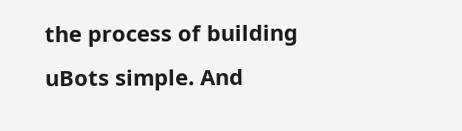the process of building uBots simple. And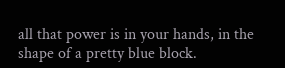all that power is in your hands, in the shape of a pretty blue block.